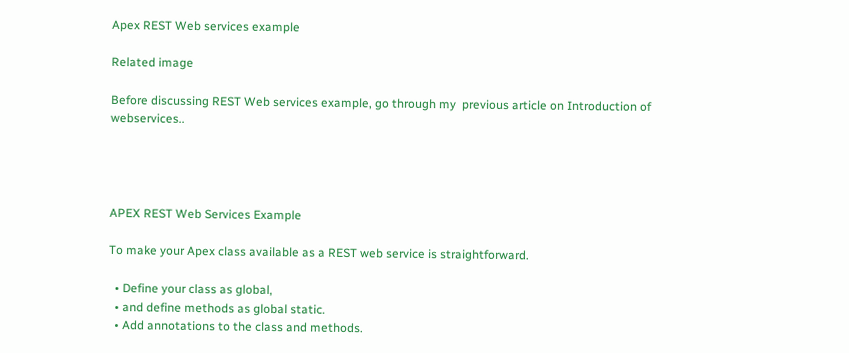Apex REST Web services example

Related image

Before discussing REST Web services example, go through my  previous article on Introduction of webservices..




APEX REST Web Services Example

To make your Apex class available as a REST web service is straightforward.

  • Define your class as global,
  • and define methods as global static.
  • Add annotations to the class and methods.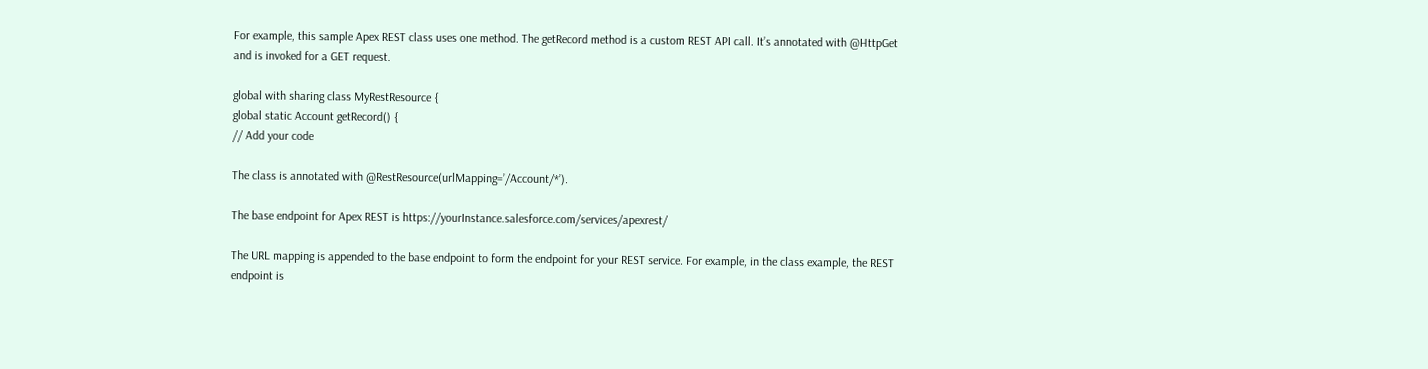For example, this sample Apex REST class uses one method. The getRecord method is a custom REST API call. It’s annotated with @HttpGet and is invoked for a GET request.

global with sharing class MyRestResource {
global static Account getRecord() {
// Add your code

The class is annotated with @RestResource(urlMapping=’/Account/*’).

The base endpoint for Apex REST is https://yourInstance.salesforce.com/services/apexrest/

The URL mapping is appended to the base endpoint to form the endpoint for your REST service. For example, in the class example, the REST endpoint is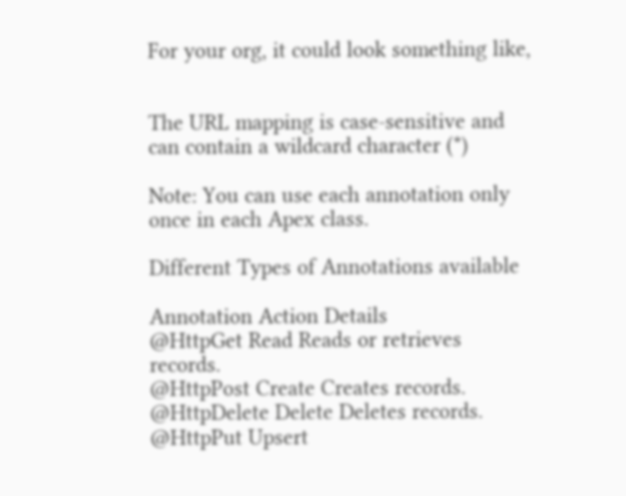For your org, it could look something like,


The URL mapping is case-sensitive and can contain a wildcard character (*)

Note: You can use each annotation only once in each Apex class.

Different Types of Annotations available

Annotation Action Details
@HttpGet Read Reads or retrieves records.
@HttpPost Create Creates records.
@HttpDelete Delete Deletes records.
@HttpPut Upsert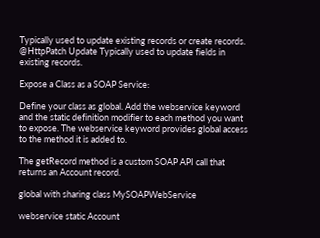Typically used to update existing records or create records.
@HttpPatch Update Typically used to update fields in existing records.

Expose a Class as a SOAP Service:

Define your class as global. Add the webservice keyword and the static definition modifier to each method you want to expose. The webservice keyword provides global access to the method it is added to.

The getRecord method is a custom SOAP API call that returns an Account record.

global with sharing class MySOAPWebService

webservice static Account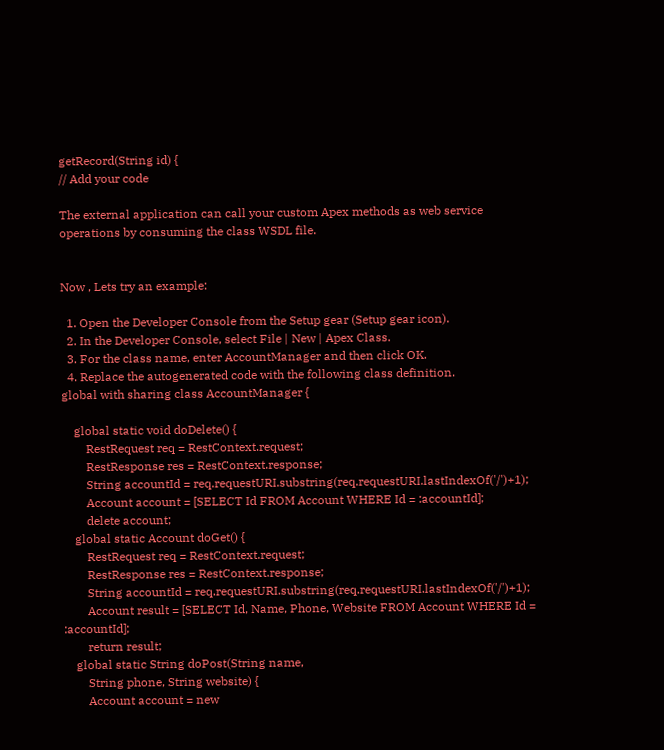getRecord(String id) {
// Add your code

The external application can call your custom Apex methods as web service operations by consuming the class WSDL file.


Now , Lets try an example:

  1. Open the Developer Console from the Setup gear (Setup gear icon).
  2. In the Developer Console, select File | New | Apex Class.
  3. For the class name, enter AccountManager and then click OK.
  4. Replace the autogenerated code with the following class definition.
global with sharing class AccountManager {

    global static void doDelete() {
        RestRequest req = RestContext.request;
        RestResponse res = RestContext.response;
        String accountId = req.requestURI.substring(req.requestURI.lastIndexOf('/')+1);
        Account account = [SELECT Id FROM Account WHERE Id = :accountId];
        delete account;
    global static Account doGet() {
        RestRequest req = RestContext.request;
        RestResponse res = RestContext.response;
        String accountId = req.requestURI.substring(req.requestURI.lastIndexOf('/')+1);
        Account result = [SELECT Id, Name, Phone, Website FROM Account WHERE Id = :accountId];
        return result;
    global static String doPost(String name,
        String phone, String website) {
        Account account = new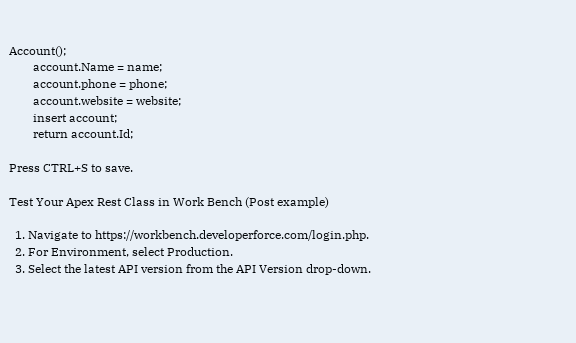Account();
        account.Name = name;
        account.phone = phone;
        account.website = website;
        insert account;
        return account.Id;

Press CTRL+S to save.

Test Your Apex Rest Class in Work Bench (Post example)

  1. Navigate to https://workbench.developerforce.com/login.php.
  2. For Environment, select Production.
  3. Select the latest API version from the API Version drop-down.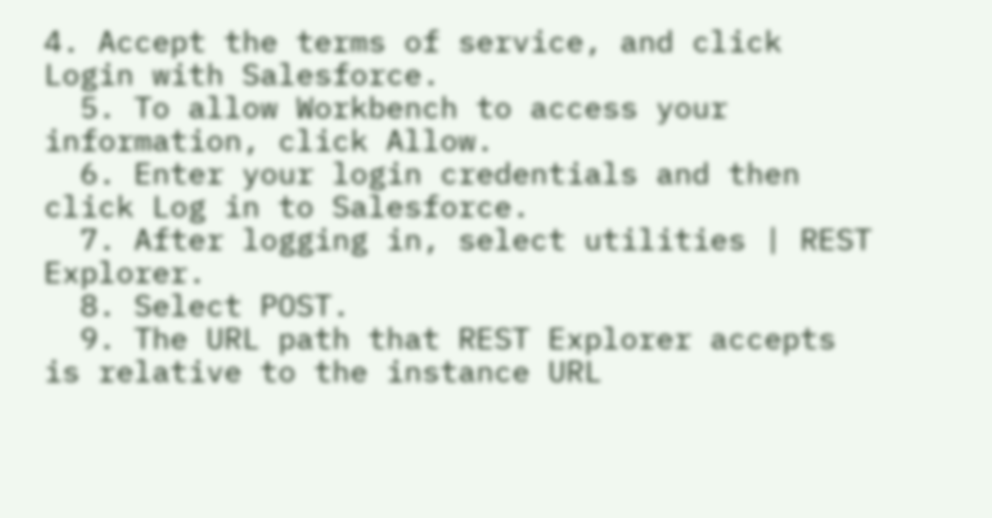4. Accept the terms of service, and click Login with Salesforce.
  5. To allow Workbench to access your information, click Allow.
  6. Enter your login credentials and then click Log in to Salesforce.
  7. After logging in, select utilities | REST Explorer.
  8. Select POST.
  9. The URL path that REST Explorer accepts is relative to the instance URL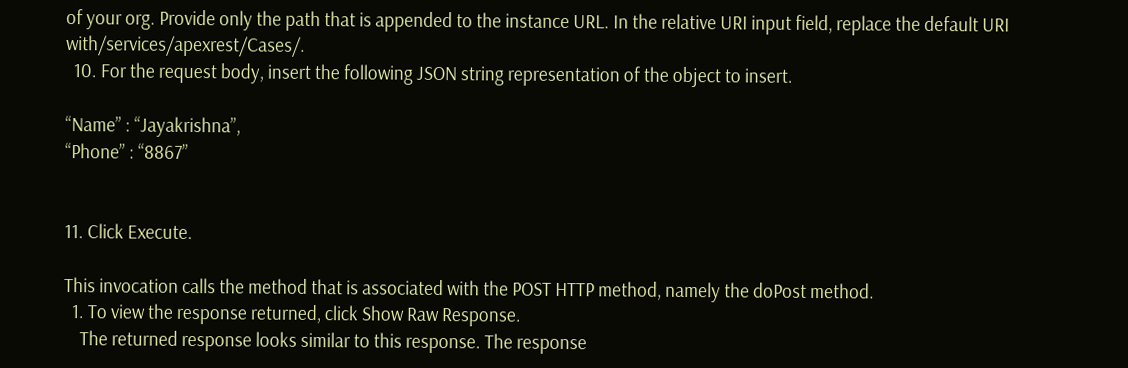of your org. Provide only the path that is appended to the instance URL. In the relative URI input field, replace the default URI with/services/apexrest/Cases/.
  10. For the request body, insert the following JSON string representation of the object to insert.

“Name” : “Jayakrishna”,
“Phone” : “8867”


11. Click Execute.

This invocation calls the method that is associated with the POST HTTP method, namely the doPost method.
  1. To view the response returned, click Show Raw Response.
    The returned response looks similar to this response. The response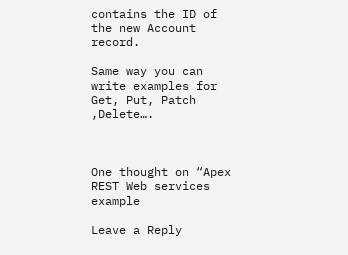contains the ID of the new Account record.

Same way you can write examples for Get, Put, Patch ,Delete….



One thought on “Apex REST Web services example

Leave a Reply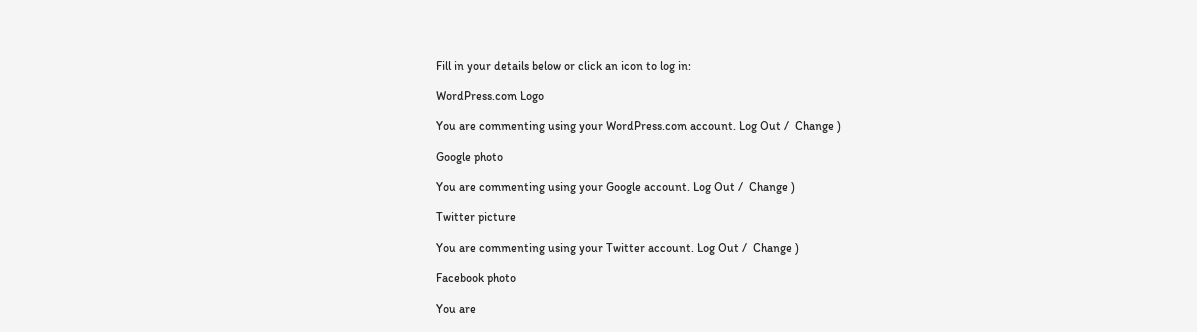Fill in your details below or click an icon to log in:

WordPress.com Logo

You are commenting using your WordPress.com account. Log Out /  Change )

Google photo

You are commenting using your Google account. Log Out /  Change )

Twitter picture

You are commenting using your Twitter account. Log Out /  Change )

Facebook photo

You are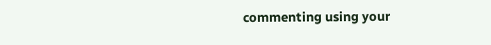commenting using your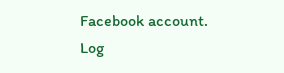Facebook account. Log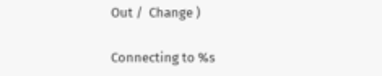Out /  Change )

Connecting to %s